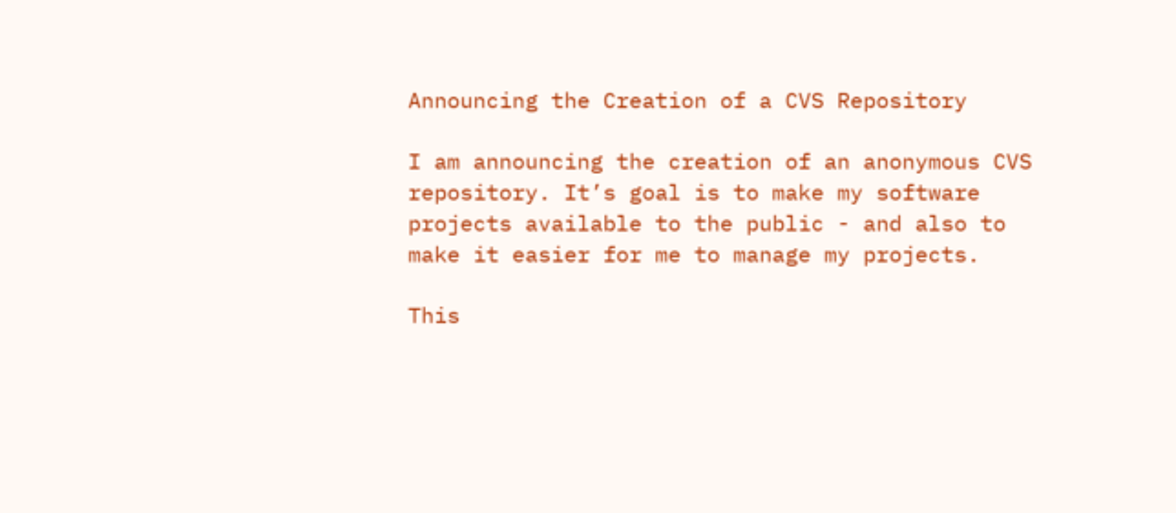Announcing the Creation of a CVS Repository

I am announcing the creation of an anonymous CVS repository. It’s goal is to make my software projects available to the public - and also to make it easier for me to manage my projects.

This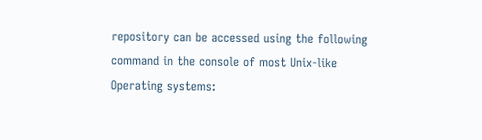repository can be accessed using the following command in the console of most Unix-like Operating systems: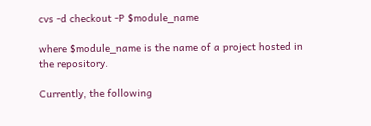cvs -d checkout -P $module_name

where $module_name is the name of a project hosted in the repository.

Currently, the following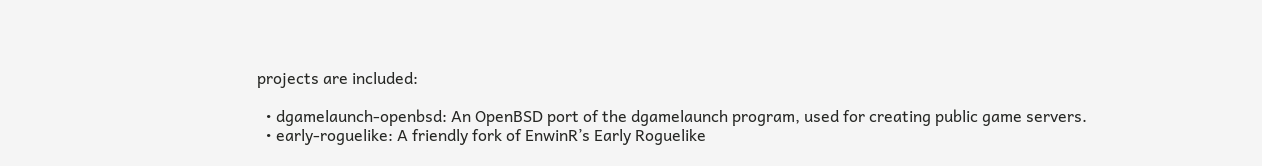projects are included:

  • dgamelaunch-openbsd: An OpenBSD port of the dgamelaunch program, used for creating public game servers.
  • early-roguelike: A friendly fork of EnwinR’s Early Roguelike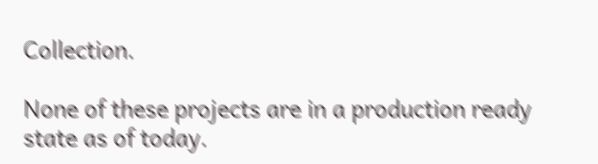Collection.

None of these projects are in a production ready state as of today.